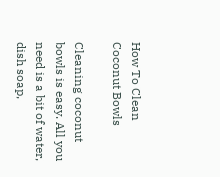How To Clean Coconut Bowls

Cleaning coconut bowls is easy. All you need is a bit of water, dish soap,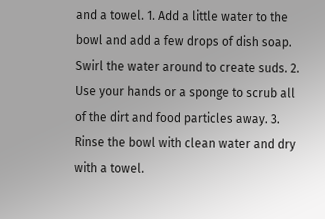and a towel. 1. Add a little water to the bowl and add a few drops of dish soap. Swirl the water around to create suds. 2. Use your hands or a sponge to scrub all of the dirt and food particles away. 3. Rinse the bowl with clean water and dry with a towel.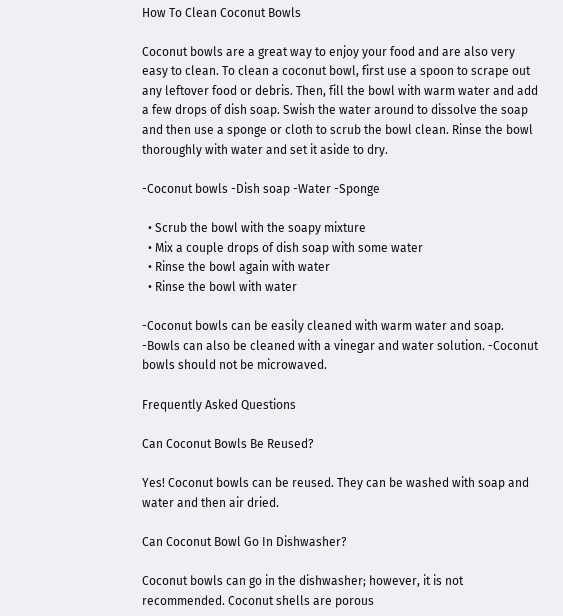How To Clean Coconut Bowls

Coconut bowls are a great way to enjoy your food and are also very easy to clean. To clean a coconut bowl, first use a spoon to scrape out any leftover food or debris. Then, fill the bowl with warm water and add a few drops of dish soap. Swish the water around to dissolve the soap and then use a sponge or cloth to scrub the bowl clean. Rinse the bowl thoroughly with water and set it aside to dry.

-Coconut bowls -Dish soap -Water -Sponge

  • Scrub the bowl with the soapy mixture
  • Mix a couple drops of dish soap with some water
  • Rinse the bowl again with water
  • Rinse the bowl with water

-Coconut bowls can be easily cleaned with warm water and soap. -Bowls can also be cleaned with a vinegar and water solution. -Coconut bowls should not be microwaved.

Frequently Asked Questions

Can Coconut Bowls Be Reused?

Yes! Coconut bowls can be reused. They can be washed with soap and water and then air dried.

Can Coconut Bowl Go In Dishwasher?

Coconut bowls can go in the dishwasher; however, it is not recommended. Coconut shells are porous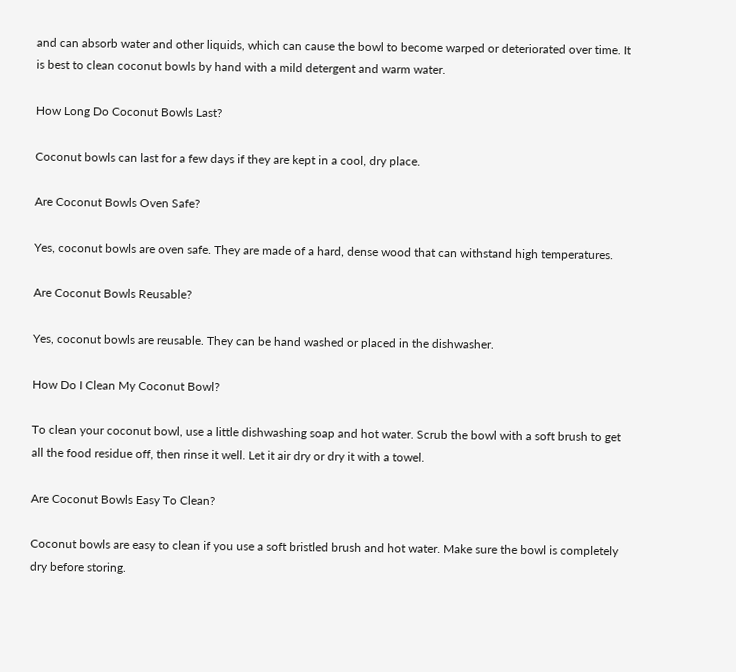and can absorb water and other liquids, which can cause the bowl to become warped or deteriorated over time. It is best to clean coconut bowls by hand with a mild detergent and warm water.

How Long Do Coconut Bowls Last?

Coconut bowls can last for a few days if they are kept in a cool, dry place.

Are Coconut Bowls Oven Safe?

Yes, coconut bowls are oven safe. They are made of a hard, dense wood that can withstand high temperatures.

Are Coconut Bowls Reusable?

Yes, coconut bowls are reusable. They can be hand washed or placed in the dishwasher.

How Do I Clean My Coconut Bowl?

To clean your coconut bowl, use a little dishwashing soap and hot water. Scrub the bowl with a soft brush to get all the food residue off, then rinse it well. Let it air dry or dry it with a towel.

Are Coconut Bowls Easy To Clean?

Coconut bowls are easy to clean if you use a soft bristled brush and hot water. Make sure the bowl is completely dry before storing.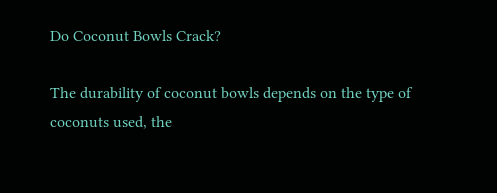Do Coconut Bowls Crack?

The durability of coconut bowls depends on the type of coconuts used, the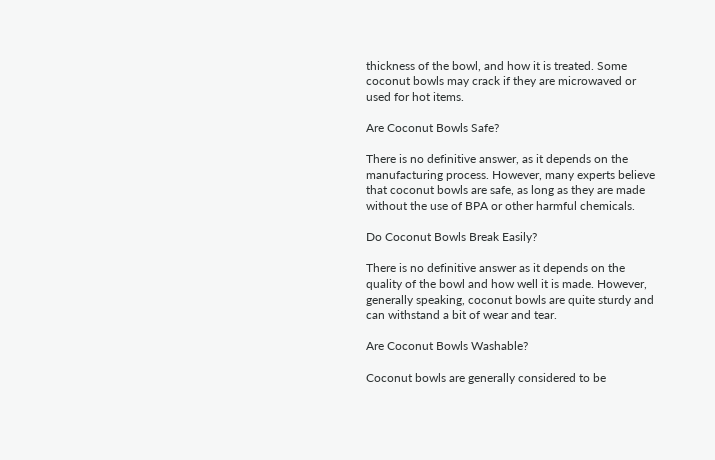thickness of the bowl, and how it is treated. Some coconut bowls may crack if they are microwaved or used for hot items.

Are Coconut Bowls Safe?

There is no definitive answer, as it depends on the manufacturing process. However, many experts believe that coconut bowls are safe, as long as they are made without the use of BPA or other harmful chemicals.

Do Coconut Bowls Break Easily?

There is no definitive answer as it depends on the quality of the bowl and how well it is made. However, generally speaking, coconut bowls are quite sturdy and can withstand a bit of wear and tear.

Are Coconut Bowls Washable?

Coconut bowls are generally considered to be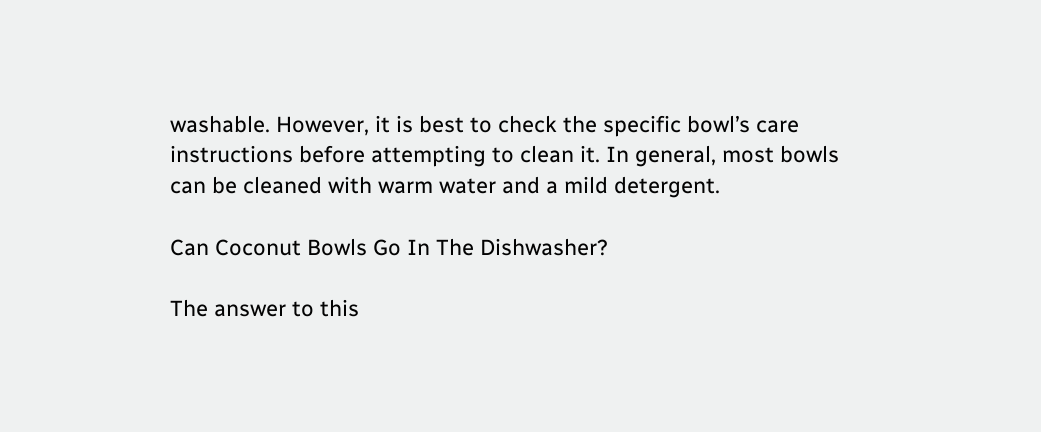washable. However, it is best to check the specific bowl’s care instructions before attempting to clean it. In general, most bowls can be cleaned with warm water and a mild detergent.

Can Coconut Bowls Go In The Dishwasher?

The answer to this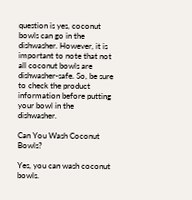question is yes, coconut bowls can go in the dishwasher. However, it is important to note that not all coconut bowls are dishwasher-safe. So, be sure to check the product information before putting your bowl in the dishwasher.

Can You Wash Coconut Bowls?

Yes, you can wash coconut bowls.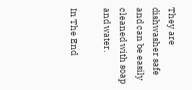They are dishwasher safe and can be easily cleaned with soap and water.

In The End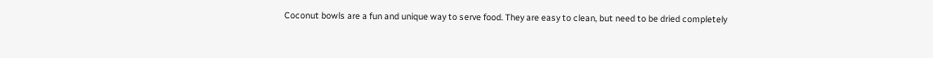Coconut bowls are a fun and unique way to serve food. They are easy to clean, but need to be dried completely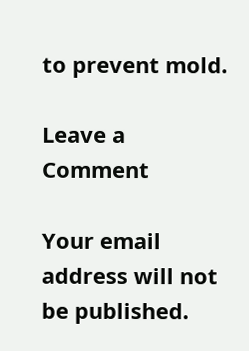to prevent mold.

Leave a Comment

Your email address will not be published.